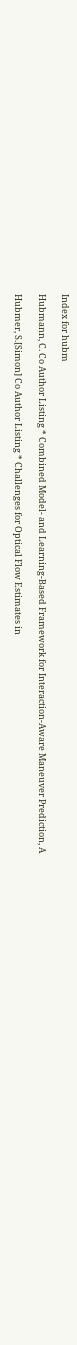Index for hubm

Hubmann, C. Co Author Listing * Combined Model- and Learning-Based Framework for Interaction-Aware Maneuver Prediction, A

Hubmer, S.[Simon] Co Author Listing * Challenges for Optical Flow Estimates in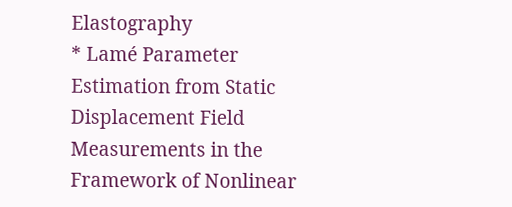Elastography
* Lamé Parameter Estimation from Static Displacement Field Measurements in the Framework of Nonlinear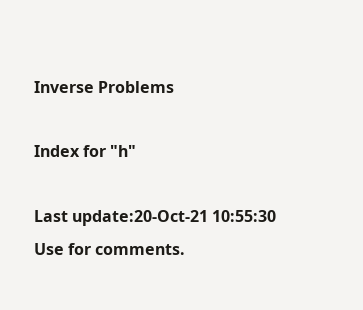Inverse Problems

Index for "h"

Last update:20-Oct-21 10:55:30
Use for comments.